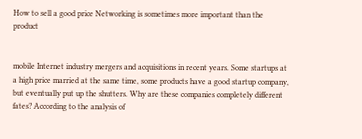How to sell a good price Networking is sometimes more important than the product


mobile Internet industry mergers and acquisitions in recent years. Some startups at a high price married at the same time, some products have a good startup company, but eventually put up the shutters. Why are these companies completely different fates? According to the analysis of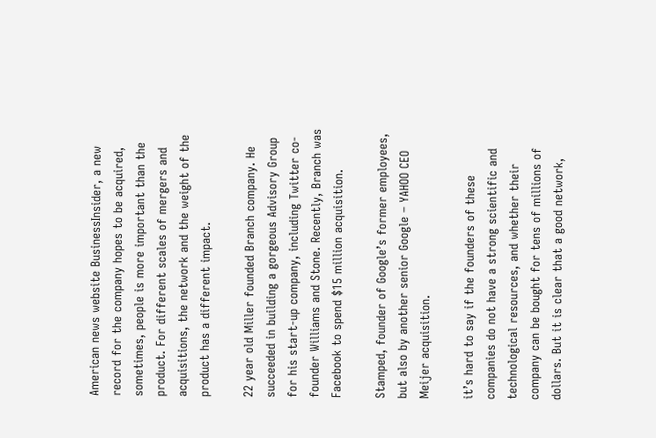American news website BusinessInsider, a new record for the company hopes to be acquired, sometimes, people is more important than the product. For different scales of mergers and acquisitions, the network and the weight of the product has a different impact.

22 year old Miller founded Branch company. He succeeded in building a gorgeous Advisory Group for his start-up company, including Twitter co-founder Williams and Stone. Recently, Branch was Facebook to spend $15 million acquisition.

Stamped, founder of Google’s former employees, but also by another senior Google – YAHOO CEO Meijer acquisition.

it’s hard to say if the founders of these companies do not have a strong scientific and technological resources, and whether their company can be bought for tens of millions of dollars. But it is clear that a good network,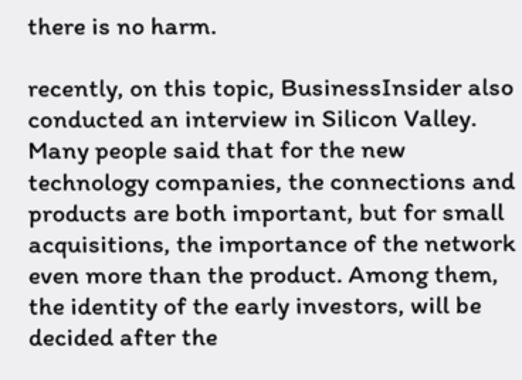there is no harm.

recently, on this topic, BusinessInsider also conducted an interview in Silicon Valley. Many people said that for the new technology companies, the connections and products are both important, but for small acquisitions, the importance of the network even more than the product. Among them, the identity of the early investors, will be decided after the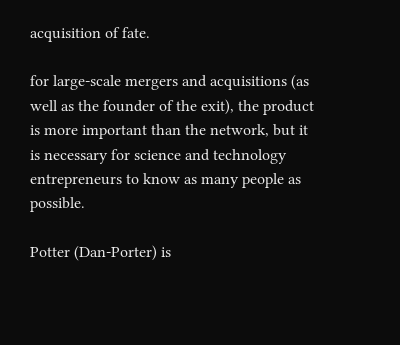acquisition of fate.

for large-scale mergers and acquisitions (as well as the founder of the exit), the product is more important than the network, but it is necessary for science and technology entrepreneurs to know as many people as possible.

Potter (Dan-Porter) is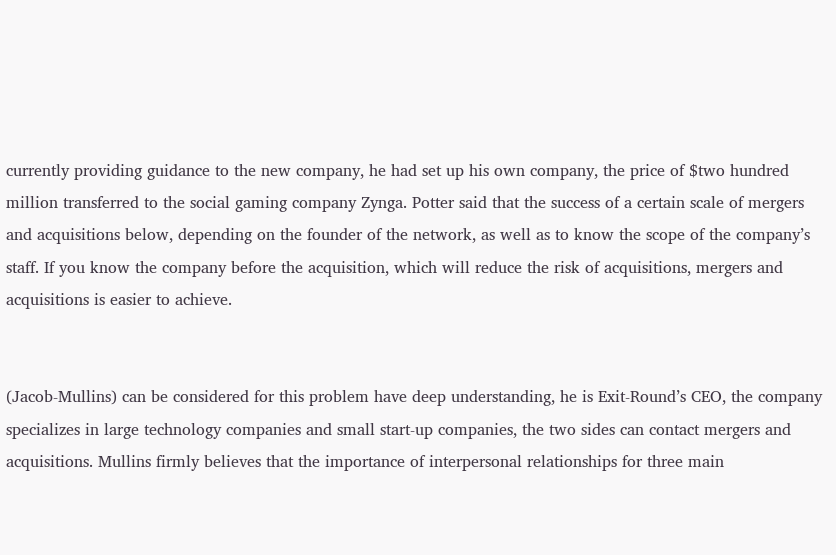currently providing guidance to the new company, he had set up his own company, the price of $two hundred million transferred to the social gaming company Zynga. Potter said that the success of a certain scale of mergers and acquisitions below, depending on the founder of the network, as well as to know the scope of the company’s staff. If you know the company before the acquisition, which will reduce the risk of acquisitions, mergers and acquisitions is easier to achieve.


(Jacob-Mullins) can be considered for this problem have deep understanding, he is Exit-Round’s CEO, the company specializes in large technology companies and small start-up companies, the two sides can contact mergers and acquisitions. Mullins firmly believes that the importance of interpersonal relationships for three main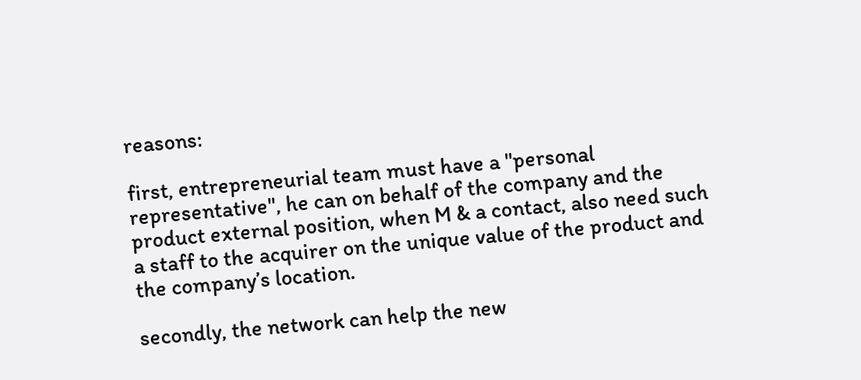reasons:

first, entrepreneurial team must have a "personal representative", he can on behalf of the company and the product external position, when M & a contact, also need such a staff to the acquirer on the unique value of the product and the company’s location.

secondly, the network can help the new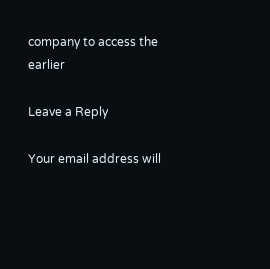company to access the earlier

Leave a Reply

Your email address will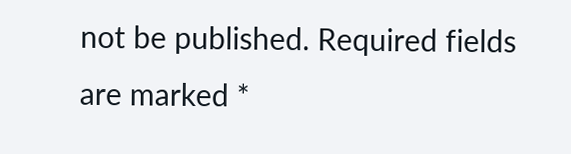not be published. Required fields are marked *